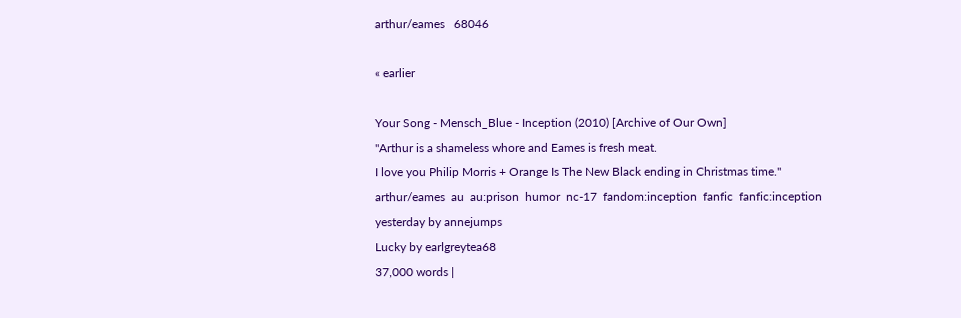arthur/eames   68046

« earlier

Your Song - Mensch_Blue - Inception (2010) [Archive of Our Own]
"Arthur is a shameless whore and Eames is fresh meat.
I love you Philip Morris + Orange Is The New Black ending in Christmas time."
arthur/eames  au  au:prison  humor  nc-17  fandom:inception  fanfic  fanfic:inception
yesterday by annejumps
Lucky by earlgreytea68
37,000 words |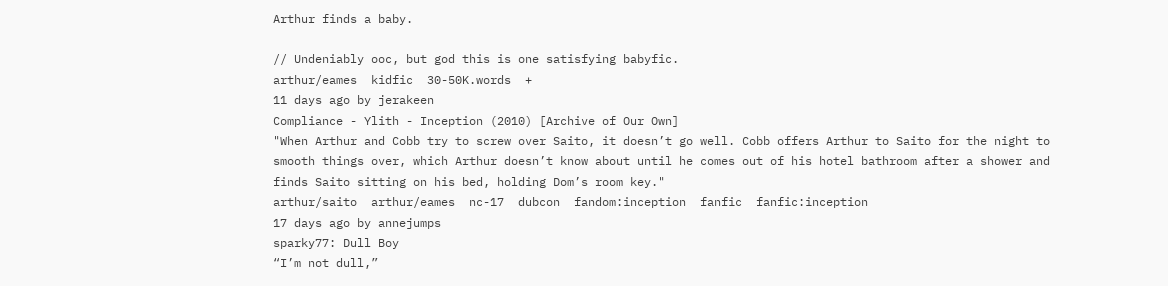Arthur finds a baby.

// Undeniably ooc, but god this is one satisfying babyfic.
arthur/eames  kidfic  30-50K.words  +
11 days ago by jerakeen
Compliance - Ylith - Inception (2010) [Archive of Our Own]
"When Arthur and Cobb try to screw over Saito, it doesn’t go well. Cobb offers Arthur to Saito for the night to smooth things over, which Arthur doesn’t know about until he comes out of his hotel bathroom after a shower and finds Saito sitting on his bed, holding Dom’s room key."
arthur/saito  arthur/eames  nc-17  dubcon  fandom:inception  fanfic  fanfic:inception
17 days ago by annejumps
sparky77: Dull Boy
“I’m not dull,”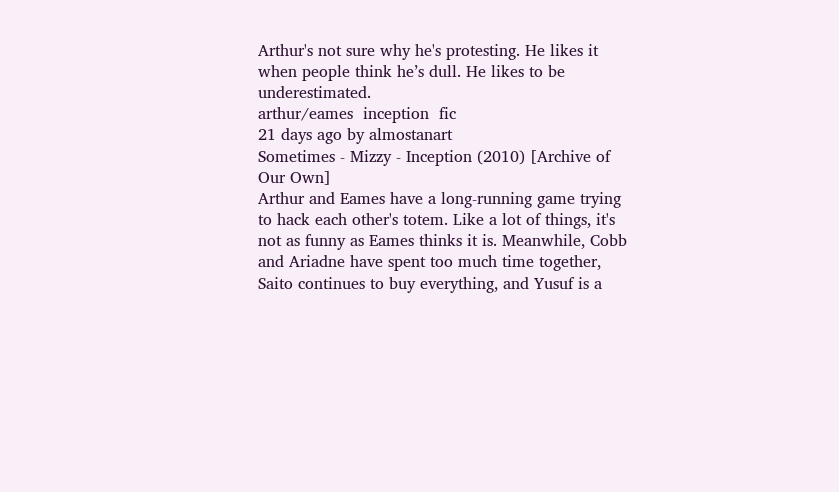Arthur's not sure why he's protesting. He likes it when people think he’s dull. He likes to be underestimated.
arthur/eames  inception  fic
21 days ago by almostanart
Sometimes - Mizzy - Inception (2010) [Archive of Our Own]
Arthur and Eames have a long-running game trying to hack each other's totem. Like a lot of things, it's not as funny as Eames thinks it is. Meanwhile, Cobb and Ariadne have spent too much time together, Saito continues to buy everything, and Yusuf is a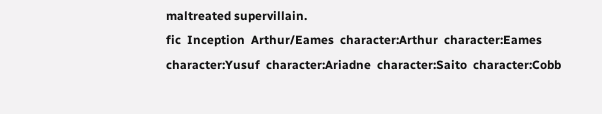maltreated supervillain.
fic  Inception  Arthur/Eames  character:Arthur  character:Eames  character:Yusuf  character:Ariadne  character:Saito  character:Cobb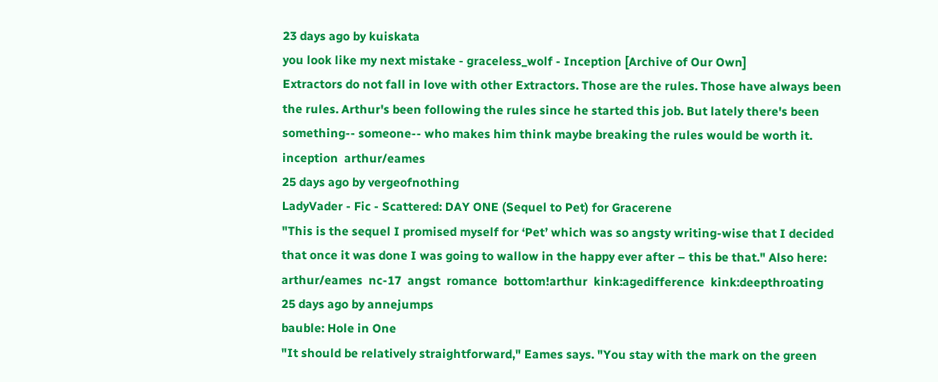23 days ago by kuiskata
you look like my next mistake - graceless_wolf - Inception [Archive of Our Own]
Extractors do not fall in love with other Extractors. Those are the rules. Those have always been the rules. Arthur's been following the rules since he started this job. But lately there's been something-- someone-- who makes him think maybe breaking the rules would be worth it.
inception  arthur/eames
25 days ago by vergeofnothing
LadyVader - Fic - Scattered: DAY ONE (Sequel to Pet) for Gracerene
"This is the sequel I promised myself for ‘Pet’ which was so angsty writing-wise that I decided that once it was done I was going to wallow in the happy ever after – this be that." Also here:
arthur/eames  nc-17  angst  romance  bottom!arthur  kink:agedifference  kink:deepthroating
25 days ago by annejumps
bauble: Hole in One
"It should be relatively straightforward," Eames says. "You stay with the mark on the green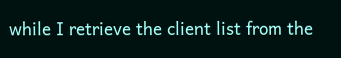while I retrieve the client list from the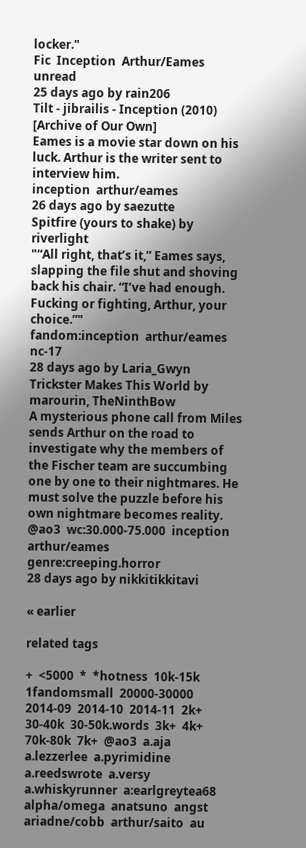locker."
Fic  Inception  Arthur/Eames  unread
25 days ago by rain206
Tilt - jibrailis - Inception (2010) [Archive of Our Own]
Eames is a movie star down on his luck. Arthur is the writer sent to interview him.
inception  arthur/eames
26 days ago by saezutte
Spitfire (yours to shake) by riverlight
"“All right, that’s it,” Eames says, slapping the file shut and shoving back his chair. “I’ve had enough. Fucking or fighting, Arthur, your choice.”"
fandom:inception  arthur/eames  nc-17
28 days ago by Laria_Gwyn
Trickster Makes This World by marourin, TheNinthBow
A mysterious phone call from Miles sends Arthur on the road to investigate why the members of the Fischer team are succumbing one by one to their nightmares. He must solve the puzzle before his own nightmare becomes reality.
@ao3  wc:30.000-75.000  inception  arthur/eames  genre:creeping.horror
28 days ago by nikkitikkitavi

« earlier

related tags

+  <5000  *  *hotness  10k-15k  1fandomsmall  20000-30000  2014-09  2014-10  2014-11  2k+  30-40k  30-50k.words  3k+  4k+  70k-80k  7k+  @ao3  a.aja  a.lezzerlee  a.pyrimidine  a.reedswrote  a.versy  a.whiskyrunner  a:earlgreytea68  alpha/omega  anatsuno  angst  ariadne/cobb  arthur/saito  au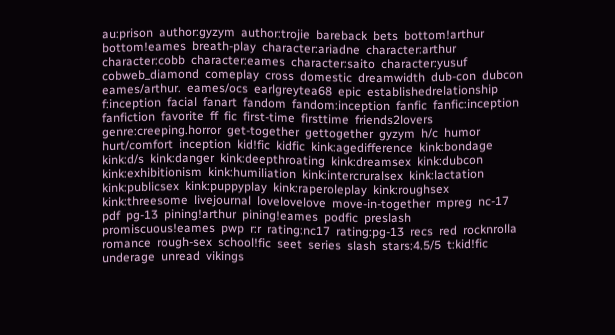au:prison  author:gyzym  author:trojie  bareback  bets  bottom!arthur  bottom!eames  breath-play  character:ariadne  character:arthur  character:cobb  character:eames  character:saito  character:yusuf  cobweb_diamond  comeplay  cross  domestic  dreamwidth  dub-con  dubcon  eames/arthur.  eames/ocs  earlgreytea68  epic  establishedrelationship  f:inception  facial  fanart  fandom  fandom:inception  fanfic  fanfic:inception  fanfiction  favorite  ff  fic  first-time  firsttime  friends2lovers  genre:creeping.horror  get-together  gettogether  gyzym  h/c  humor  hurt/comfort  inception  kid!fic  kidfic  kink:agedifference  kink:bondage  kink:d/s  kink:danger  kink:deepthroating  kink:dreamsex  kink:dubcon  kink:exhibitionism  kink:humiliation  kink:intercruralsex  kink:lactation  kink:publicsex  kink:puppyplay  kink:raperoleplay  kink:roughsex  kink:threesome  livejournal  lovelovelove  move-in-together  mpreg  nc-17  pdf  pg-13  pining!arthur  pining!eames  podfic  preslash  promiscuous!eames  pwp  r:r  rating:nc17  rating:pg-13  recs  red  rocknrolla  romance  rough-sex  school!fic  seet  series  slash  stars:4.5/5  t:kid!fic  underage  unread  vikings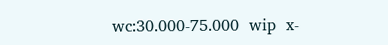wc:30.000-75.000  wip  x-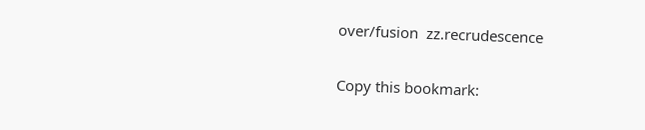over/fusion  zz.recrudescence

Copy this bookmark: